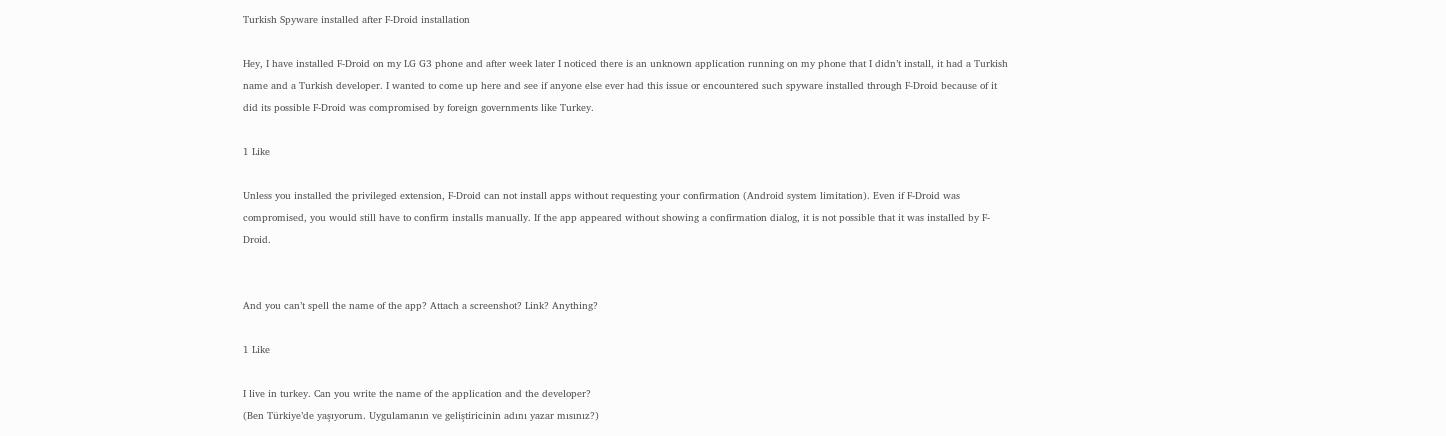Turkish Spyware installed after F-Droid installation

Hey, I have installed F-Droid on my LG G3 phone and after week later I noticed there is an unknown application running on my phone that I didn’t install, it had a Turkish name and a Turkish developer. I wanted to come up here and see if anyone else ever had this issue or encountered such spyware installed through F-Droid because of it did its possible F-Droid was compromised by foreign governments like Turkey.

1 Like

Unless you installed the privileged extension, F-Droid can not install apps without requesting your confirmation (Android system limitation). Even if F-Droid was compromised, you would still have to confirm installs manually. If the app appeared without showing a confirmation dialog, it is not possible that it was installed by F-Droid.


And you can’t spell the name of the app? Attach a screenshot? Link? Anything?

1 Like

I live in turkey. Can you write the name of the application and the developer?
(Ben Türkiye’de yaşıyorum. Uygulamanın ve geliştiricinin adını yazar mısınız?)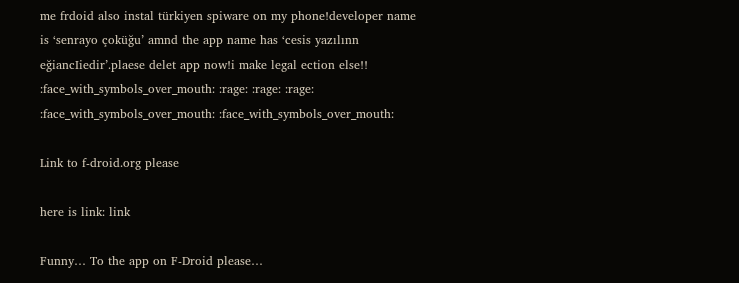me frdoid also instal türkiyen spiware on my phone!developer name is ‘senrayo çoküğu’ amnd the app name has ‘cesis yazılınn eğiancIiedir’.plaese delet app now!i make legal ection else!! :face_with_symbols_over_mouth: :rage: :rage: :rage: :face_with_symbols_over_mouth: :face_with_symbols_over_mouth:

Link to f-droid.org please

here is link: link

Funny… To the app on F-Droid please…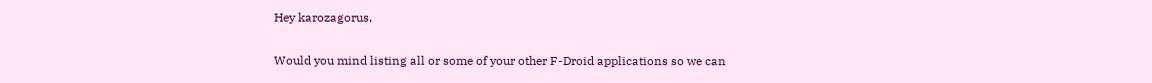Hey karozagorus,

Would you mind listing all or some of your other F-Droid applications so we can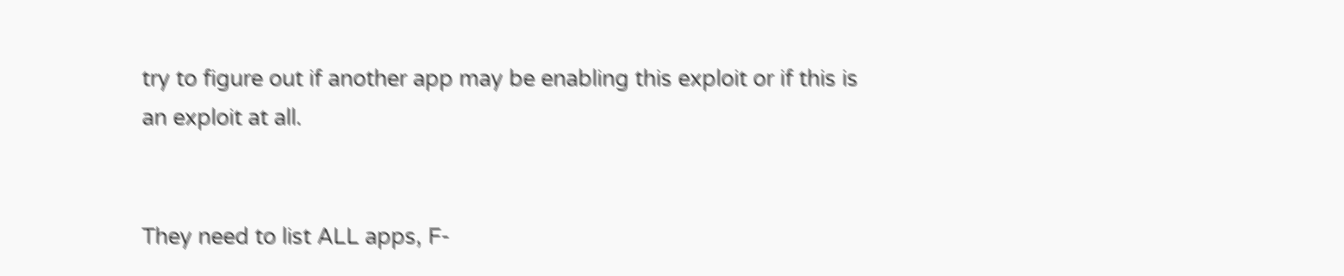try to figure out if another app may be enabling this exploit or if this is an exploit at all.


They need to list ALL apps, F-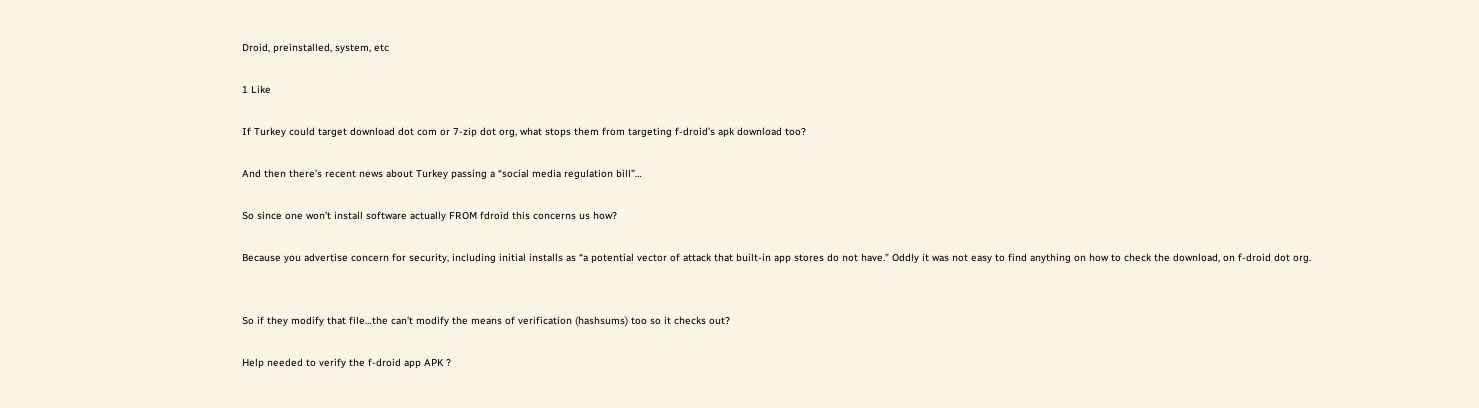Droid, preinstalled, system, etc

1 Like

If Turkey could target download dot com or 7-zip dot org, what stops them from targeting f-droid’s apk download too?

And then there’s recent news about Turkey passing a “social media regulation bill”…

So since one won’t install software actually FROM fdroid this concerns us how?

Because you advertise concern for security, including initial installs as “a potential vector of attack that built-in app stores do not have.” Oddly it was not easy to find anything on how to check the download, on f-droid dot org.


So if they modify that file…the can’t modify the means of verification (hashsums) too so it checks out?

Help needed to verify the f-droid app APK ?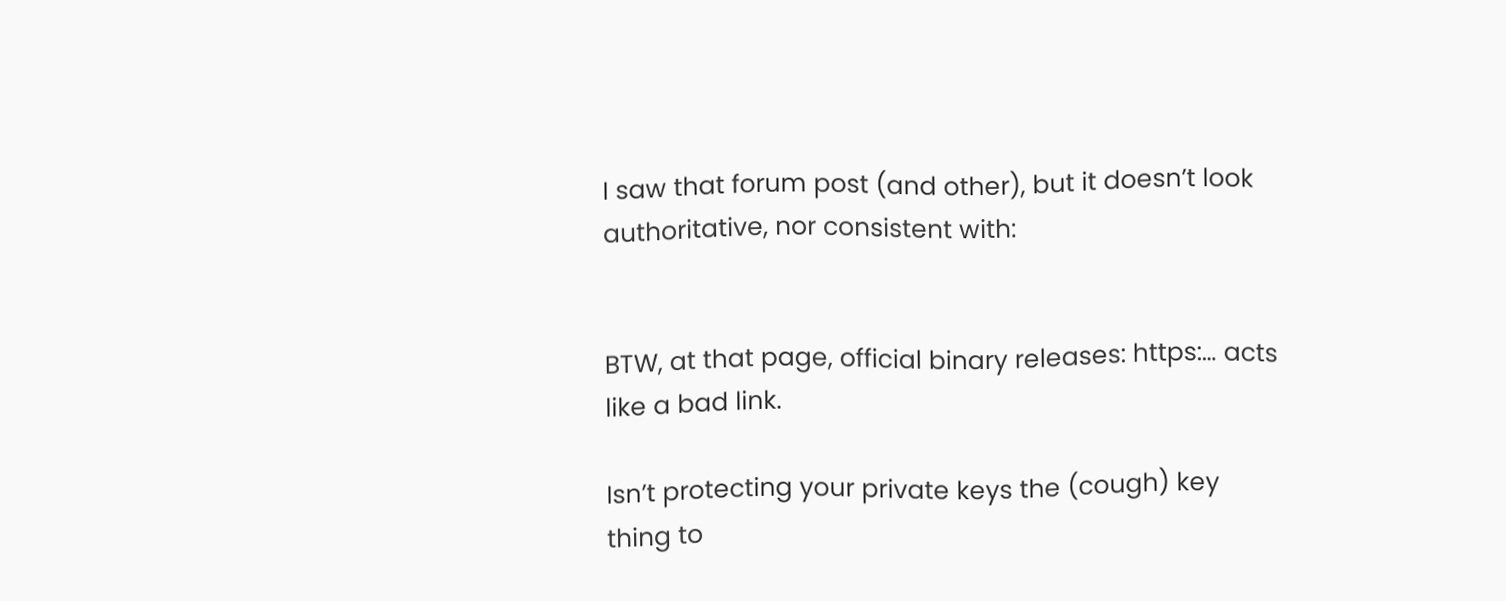I saw that forum post (and other), but it doesn’t look authoritative, nor consistent with:


BTW, at that page, official binary releases: https:… acts like a bad link.

Isn’t protecting your private keys the (cough) key thing to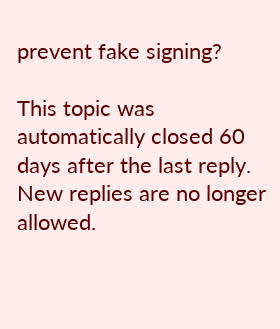prevent fake signing?

This topic was automatically closed 60 days after the last reply. New replies are no longer allowed.